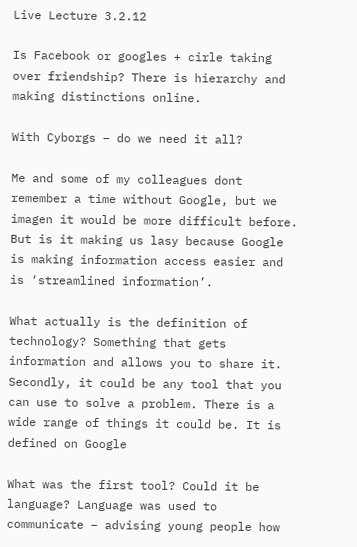Live Lecture 3.2.12

Is Facebook or googles + cirle taking over friendship? There is hierarchy and making distinctions online.

With Cyborgs – do we need it all?

Me and some of my colleagues dont remember a time without Google, but we imagen it would be more difficult before. But is it making us lasy because Google is making information access easier and is ‘streamlined information’.

What actually is the definition of technology? Something that gets information and allows you to share it. Secondly, it could be any tool that you can use to solve a problem. There is a wide range of things it could be. It is defined on Google

What was the first tool? Could it be language? Language was used to communicate – advising young people how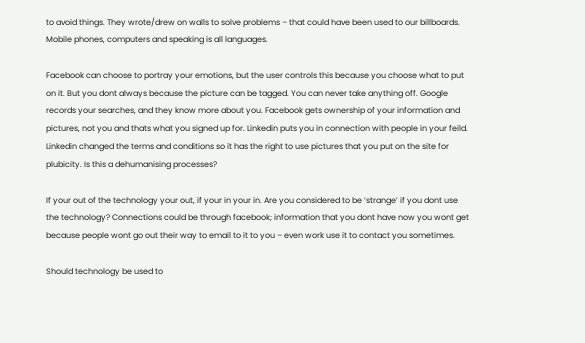to avoid things. They wrote/drew on walls to solve problems – that could have been used to our billboards.
Mobile phones, computers and speaking is all languages.

Facebook can choose to portray your emotions, but the user controls this because you choose what to put on it. But you dont always because the picture can be tagged. You can never take anything off. Google records your searches, and they know more about you. Facebook gets ownership of your information and pictures, not you and thats what you signed up for. Linkedin puts you in connection with people in your feild. Linkedin changed the terms and conditions so it has the right to use pictures that you put on the site for plubicity. Is this a dehumanising processes?

If your out of the technology your out, if your in your in. Are you considered to be ‘strange’ if you dont use the technology? Connections could be through facebook; information that you dont have now you wont get because people wont go out their way to email to it to you – even work use it to contact you sometimes.

Should technology be used to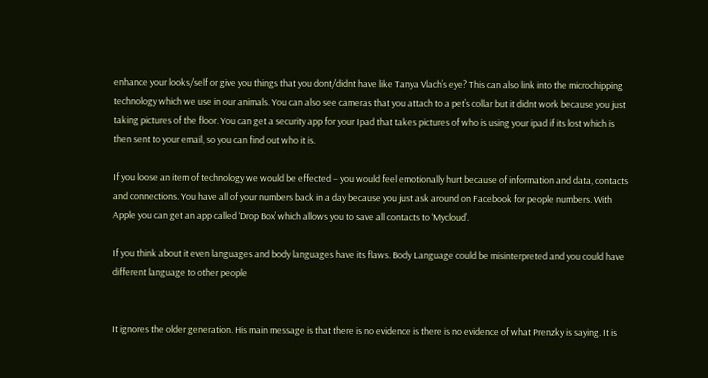enhance your looks/self or give you things that you dont/didnt have like Tanya Vlach’s eye? This can also link into the microchipping technology which we use in our animals. You can also see cameras that you attach to a pet’s collar but it didnt work because you just taking pictures of the floor. You can get a security app for your Ipad that takes pictures of who is using your ipad if its lost which is then sent to your email, so you can find out who it is.

If you loose an item of technology we would be effected – you would feel emotionally hurt because of information and data, contacts and connections. You have all of your numbers back in a day because you just ask around on Facebook for people numbers. With Apple you can get an app called ‘Drop Box’ which allows you to save all contacts to ‘Mycloud’.

If you think about it even languages and body languages have its flaws. Body Language could be misinterpreted and you could have different language to other people


It ignores the older generation. His main message is that there is no evidence is there is no evidence of what Prenzky is saying. It is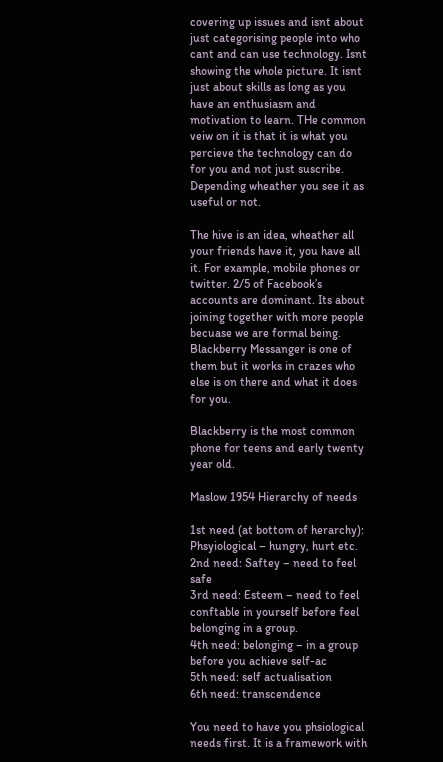covering up issues and isnt about just categorising people into who cant and can use technology. Isnt showing the whole picture. It isnt just about skills as long as you have an enthusiasm and motivation to learn. THe common veiw on it is that it is what you percieve the technology can do for you and not just suscribe. Depending wheather you see it as useful or not.

The hive is an idea, wheather all your friends have it, you have all it. For example, mobile phones or twitter. 2/5 of Facebook’s accounts are dominant. Its about joining together with more people becuase we are formal being. Blackberry Messanger is one of them but it works in crazes who else is on there and what it does for you.

Blackberry is the most common phone for teens and early twenty year old.

Maslow 1954 Hierarchy of needs

1st need (at bottom of herarchy): Phsyiological – hungry, hurt etc.
2nd need: Saftey – need to feel safe
3rd need: Esteem – need to feel conftable in yourself before feel belonging in a group.
4th need: belonging – in a group before you achieve self-ac
5th need: self actualisation
6th need: transcendence

You need to have you phsiological needs first. It is a framework with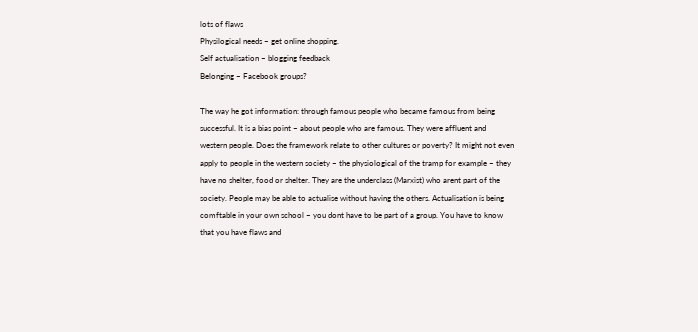lots of flaws
Physilogical needs – get online shopping.
Self actualisation – blogging feedback
Belonging – Facebook groups?

The way he got information: through famous people who became famous from being successful. It is a bias point – about people who are famous. They were affluent and western people. Does the framework relate to other cultures or poverty? It might not even apply to people in the western society – the physiological of the tramp for example – they have no shelter, food or shelter. They are the underclass (Marxist) who arent part of the society. People may be able to actualise without having the others. Actualisation is being comftable in your own school – you dont have to be part of a group. You have to know that you have flaws and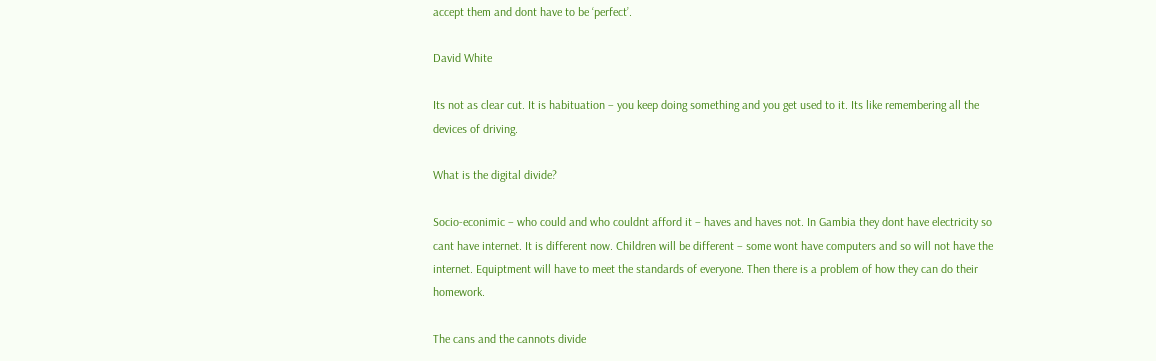accept them and dont have to be ‘perfect’.

David White

Its not as clear cut. It is habituation – you keep doing something and you get used to it. Its like remembering all the devices of driving.

What is the digital divide?

Socio-econimic – who could and who couldnt afford it – haves and haves not. In Gambia they dont have electricity so cant have internet. It is different now. Children will be different – some wont have computers and so will not have the internet. Equiptment will have to meet the standards of everyone. Then there is a problem of how they can do their homework.

The cans and the cannots divide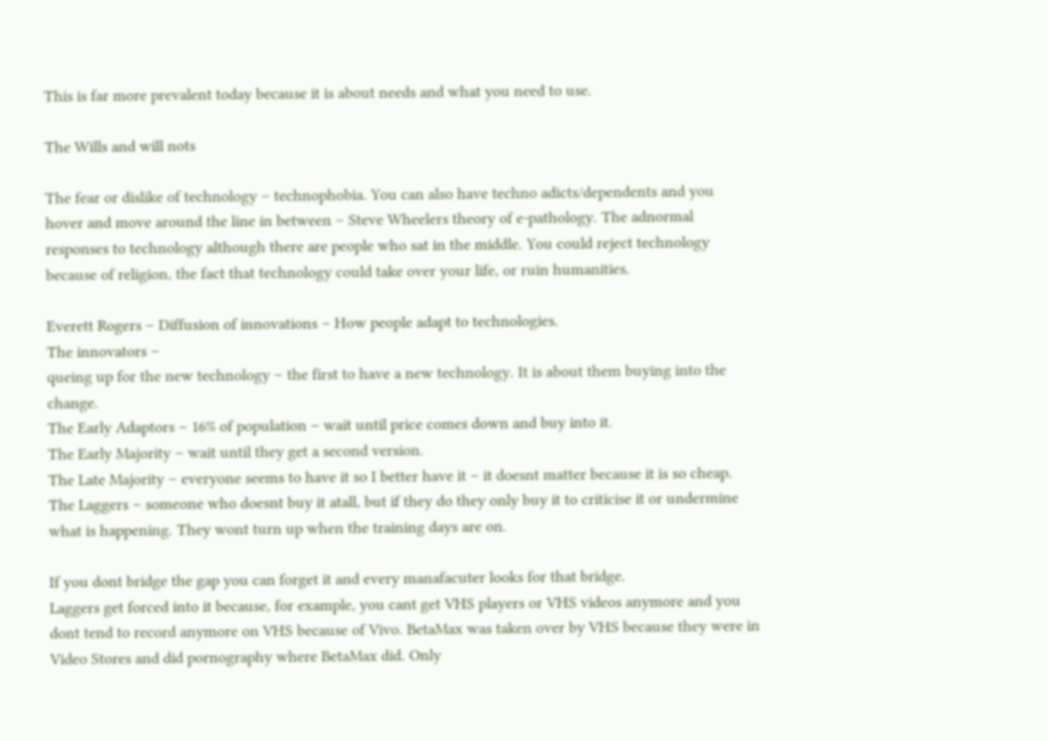This is far more prevalent today because it is about needs and what you need to use.

The Wills and will nots

The fear or dislike of technology – technophobia. You can also have techno adicts/dependents and you hover and move around the line in between – Steve Wheelers theory of e-pathology. The adnormal responses to technology although there are people who sat in the middle. You could reject technology because of religion, the fact that technology could take over your life, or ruin humanities.

Everett Rogers – Diffusion of innovations – How people adapt to technologies.
The innovators –
queing up for the new technology – the first to have a new technology. It is about them buying into the change.
The Early Adaptors – 16% of population – wait until price comes down and buy into it.
The Early Majority – wait until they get a second version.
The Late Majority – everyone seems to have it so I better have it – it doesnt matter because it is so cheap.
The Laggers – someone who doesnt buy it atall, but if they do they only buy it to criticise it or undermine what is happening. They wont turn up when the training days are on.

If you dont bridge the gap you can forget it and every manafacuter looks for that bridge.
Laggers get forced into it because, for example, you cant get VHS players or VHS videos anymore and you dont tend to record anymore on VHS because of Vivo. BetaMax was taken over by VHS because they were in Video Stores and did pornography where BetaMax did. Only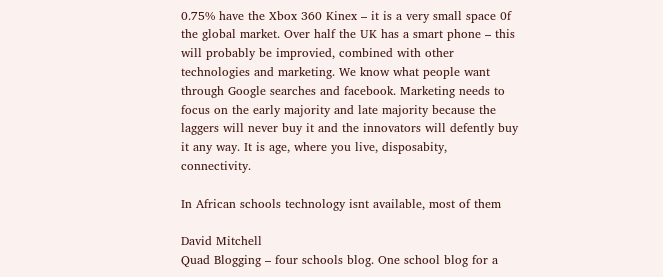0.75% have the Xbox 360 Kinex – it is a very small space 0f the global market. Over half the UK has a smart phone – this will probably be improvied, combined with other technologies and marketing. We know what people want through Google searches and facebook. Marketing needs to focus on the early majority and late majority because the laggers will never buy it and the innovators will defently buy it any way. It is age, where you live, disposabity, connectivity.

In African schools technology isnt available, most of them

David Mitchell
Quad Blogging – four schools blog. One school blog for a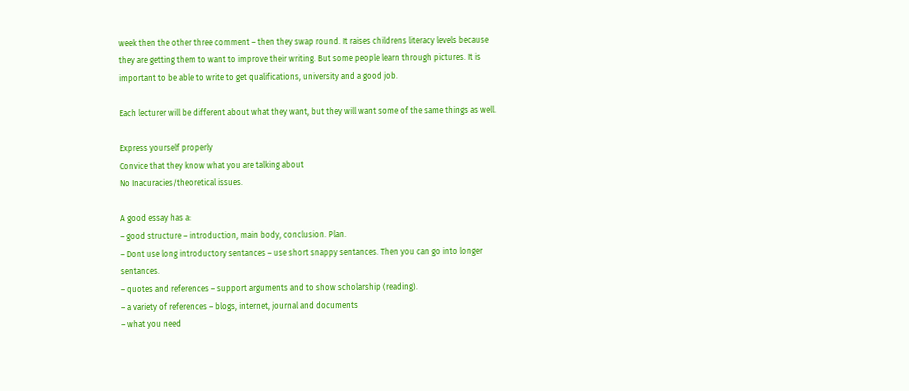week then the other three comment – then they swap round. It raises childrens literacy levels because they are getting them to want to improve their writing. But some people learn through pictures. It is important to be able to write to get qualifications, university and a good job.

Each lecturer will be different about what they want, but they will want some of the same things as well.

Express yourself properly
Convice that they know what you are talking about
No Inacuracies/theoretical issues.

A good essay has a:
– good structure – introduction, main body, conclusion. Plan.
– Dont use long introductory sentances – use short snappy sentances. Then you can go into longer sentances.
– quotes and references – support arguments and to show scholarship (reading).
– a variety of references – blogs, internet, journal and documents
– what you need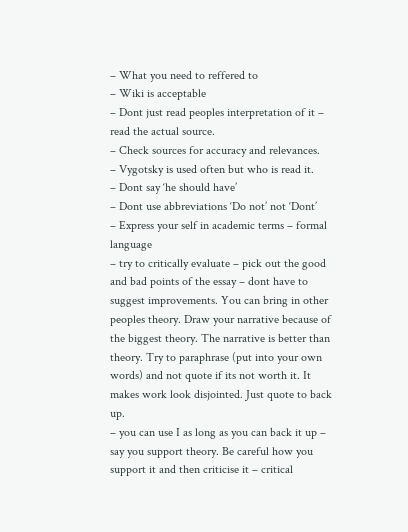– What you need to reffered to
– Wiki is acceptable
– Dont just read peoples interpretation of it – read the actual source.
– Check sources for accuracy and relevances.
– Vygotsky is used often but who is read it.
– Dont say ‘he should have’
– Dont use abbreviations ‘Do not’ not ‘Dont’
– Express your self in academic terms – formal language
– try to critically evaluate – pick out the good and bad points of the essay – dont have to suggest improvements. You can bring in other peoples theory. Draw your narrative because of the biggest theory. The narrative is better than theory. Try to paraphrase (put into your own words) and not quote if its not worth it. It makes work look disjointed. Just quote to back up.
– you can use I as long as you can back it up – say you support theory. Be careful how you support it and then criticise it – critical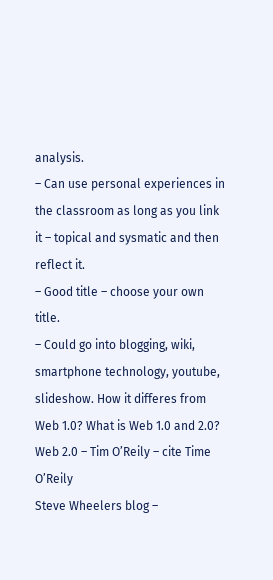analysis.
– Can use personal experiences in the classroom as long as you link it – topical and sysmatic and then reflect it.
– Good title – choose your own title.
– Could go into blogging, wiki, smartphone technology, youtube, slideshow. How it differes from Web 1.0? What is Web 1.0 and 2.0? Web 2.0 – Tim O’Reily – cite Time O’Reily
Steve Wheelers blog –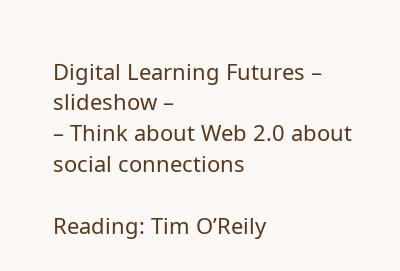Digital Learning Futures – slideshow –
– Think about Web 2.0 about social connections

Reading: Tim O’Reily